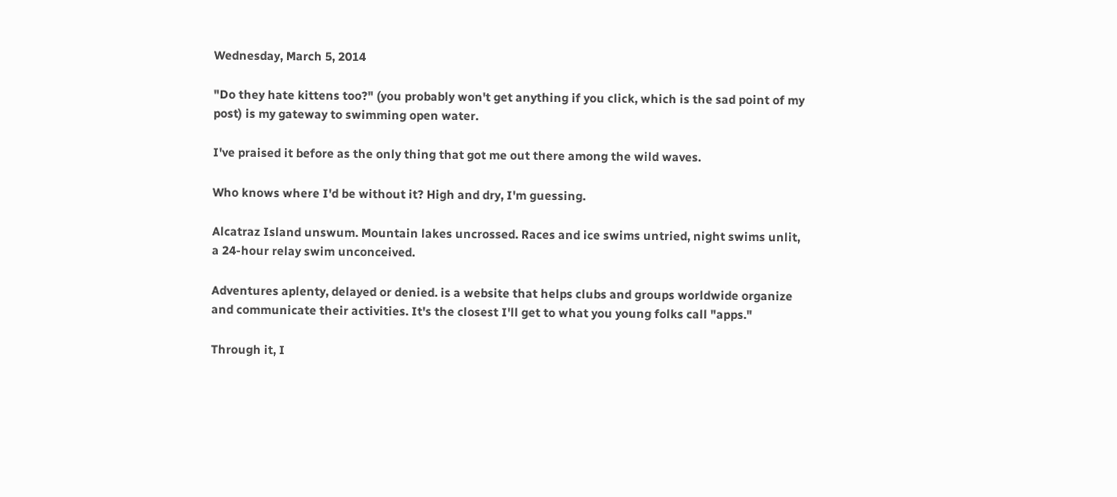Wednesday, March 5, 2014

"Do they hate kittens too?" (you probably won't get anything if you click, which is the sad point of my post) is my gateway to swimming open water.

I've praised it before as the only thing that got me out there among the wild waves.

Who knows where I'd be without it? High and dry, I'm guessing.

Alcatraz Island unswum. Mountain lakes uncrossed. Races and ice swims untried, night swims unlit, a 24-hour relay swim unconceived.

Adventures aplenty, delayed or denied. is a website that helps clubs and groups worldwide organize and communicate their activities. It's the closest I'll get to what you young folks call "apps."

Through it, I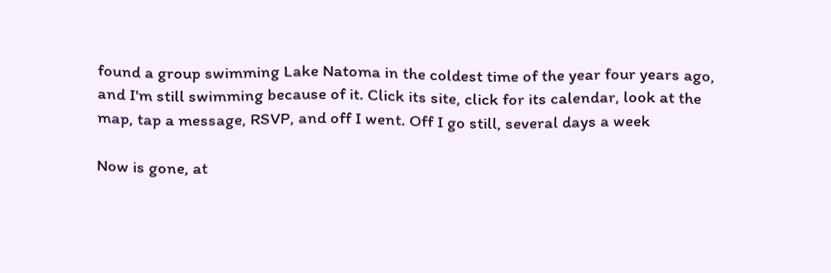found a group swimming Lake Natoma in the coldest time of the year four years ago, and I'm still swimming because of it. Click its site, click for its calendar, look at the map, tap a message, RSVP, and off I went. Off I go still, several days a week

Now is gone, at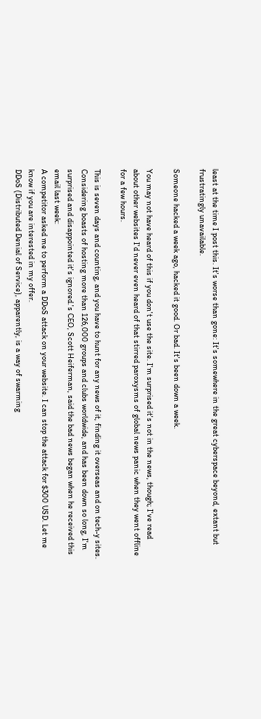least at the time I post this. It's worse than gone: It's somewhere in the great cyberspace beyond, extant but frustratingly unavailable.

Someone hacked a week ago, hacked it good. Or bad. It's been down a week.

You may not have heard of this if you don't use the site. I'm surprised it's not in the news, though; I've read about other websites I'd never even heard of that stirred paroxysms of global news panic when they went offline for a few hours.

This is seven days and counting, and you have to hunt for any news of it, finding it overseas and on tech-y sites. Considering boasts of hosting more than 126,000 groups and clubs worldwide, and has been down so long, I'm surprised and disappointed it's ignored.'s CEO, Scott Heiferman, said the bad news began when he received this email last week:
A competitor asked me to perform a DDoS attack on your website. I can stop the attack for $300 USD. Let me know if you are interested in my offer.
DDoS (Distributed Denial of Service), apparently, is a way of swarming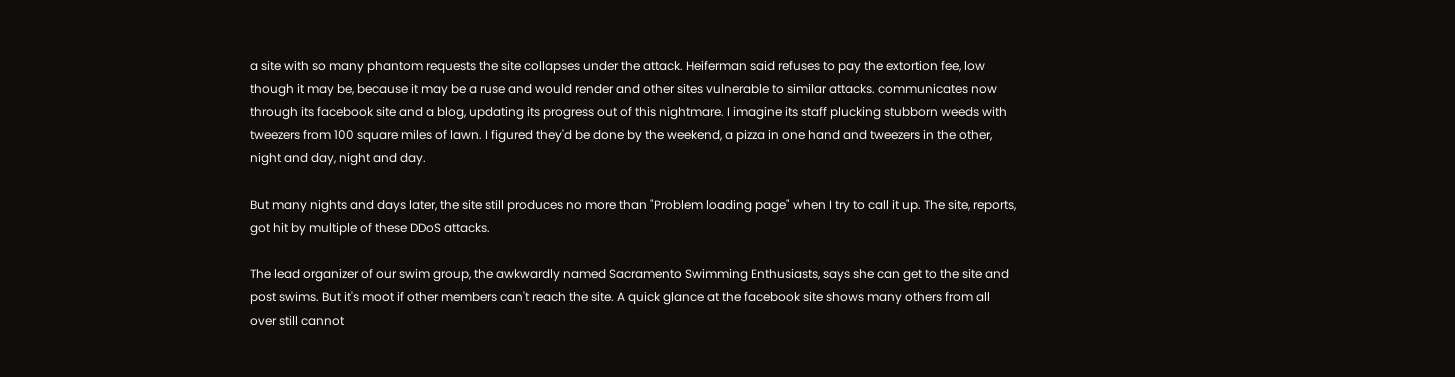a site with so many phantom requests the site collapses under the attack. Heiferman said refuses to pay the extortion fee, low though it may be, because it may be a ruse and would render and other sites vulnerable to similar attacks. communicates now through its facebook site and a blog, updating its progress out of this nightmare. I imagine its staff plucking stubborn weeds with tweezers from 100 square miles of lawn. I figured they'd be done by the weekend, a pizza in one hand and tweezers in the other, night and day, night and day.

But many nights and days later, the site still produces no more than "Problem loading page" when I try to call it up. The site, reports, got hit by multiple of these DDoS attacks.

The lead organizer of our swim group, the awkwardly named Sacramento Swimming Enthusiasts, says she can get to the site and post swims. But it's moot if other members can't reach the site. A quick glance at the facebook site shows many others from all over still cannot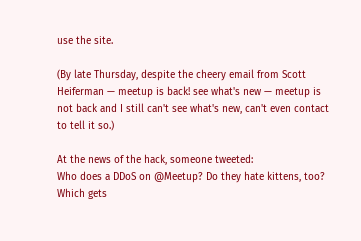use the site.

(By late Thursday, despite the cheery email from Scott Heiferman — meetup is back! see what's new — meetup is not back and I still can't see what's new, can't even contact to tell it so.)

At the news of the hack, someone tweeted:
Who does a DDoS on @Meetup? Do they hate kittens, too?
Which gets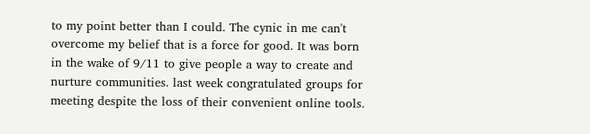to my point better than I could. The cynic in me can't overcome my belief that is a force for good. It was born in the wake of 9/11 to give people a way to create and nurture communities. last week congratulated groups for meeting despite the loss of their convenient online tools.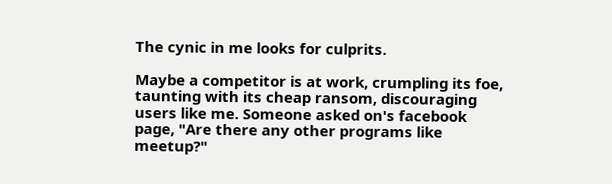The cynic in me looks for culprits.

Maybe a competitor is at work, crumpling its foe, taunting with its cheap ransom, discouraging users like me. Someone asked on's facebook page, "Are there any other programs like meetup?"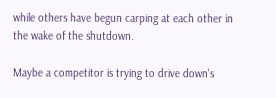while others have begun carping at each other in the wake of the shutdown.

Maybe a competitor is trying to drive down's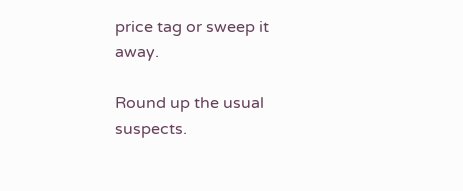price tag or sweep it away.

Round up the usual suspects.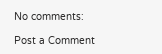No comments:

Post a Comment